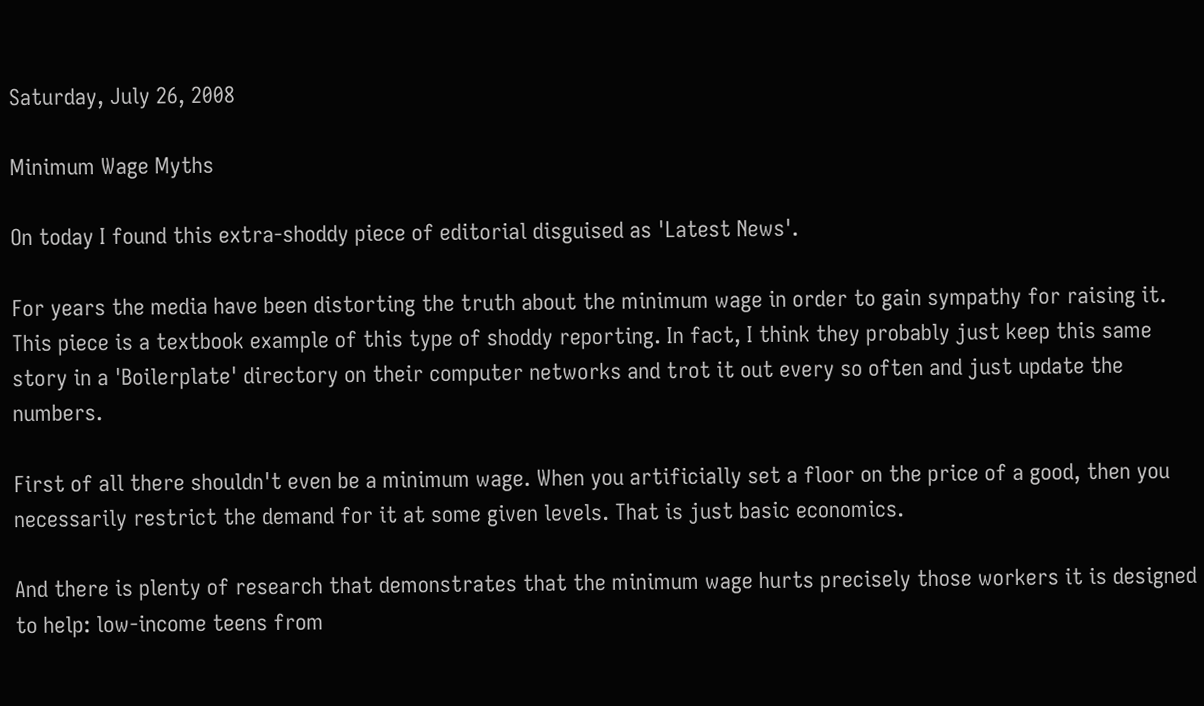Saturday, July 26, 2008

Minimum Wage Myths

On today I found this extra-shoddy piece of editorial disguised as 'Latest News'.

For years the media have been distorting the truth about the minimum wage in order to gain sympathy for raising it. This piece is a textbook example of this type of shoddy reporting. In fact, I think they probably just keep this same story in a 'Boilerplate' directory on their computer networks and trot it out every so often and just update the numbers.

First of all there shouldn't even be a minimum wage. When you artificially set a floor on the price of a good, then you necessarily restrict the demand for it at some given levels. That is just basic economics.

And there is plenty of research that demonstrates that the minimum wage hurts precisely those workers it is designed to help: low-income teens from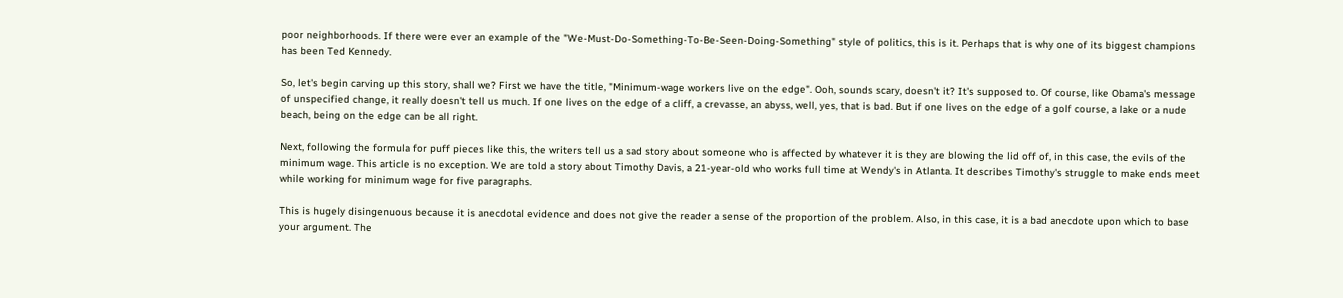poor neighborhoods. If there were ever an example of the "We-Must-Do-Something-To-Be-Seen-Doing-Something" style of politics, this is it. Perhaps that is why one of its biggest champions has been Ted Kennedy.

So, let's begin carving up this story, shall we? First we have the title, "Minimum-wage workers live on the edge". Ooh, sounds scary, doesn't it? It's supposed to. Of course, like Obama's message of unspecified change, it really doesn't tell us much. If one lives on the edge of a cliff, a crevasse, an abyss, well, yes, that is bad. But if one lives on the edge of a golf course, a lake or a nude beach, being on the edge can be all right.

Next, following the formula for puff pieces like this, the writers tell us a sad story about someone who is affected by whatever it is they are blowing the lid off of, in this case, the evils of the minimum wage. This article is no exception. We are told a story about Timothy Davis, a 21-year-old who works full time at Wendy's in Atlanta. It describes Timothy's struggle to make ends meet while working for minimum wage for five paragraphs.

This is hugely disingenuous because it is anecdotal evidence and does not give the reader a sense of the proportion of the problem. Also, in this case, it is a bad anecdote upon which to base your argument. The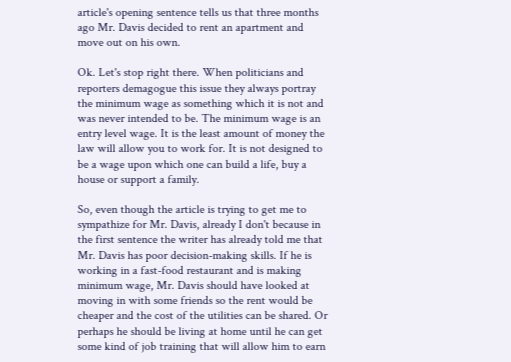article's opening sentence tells us that three months ago Mr. Davis decided to rent an apartment and move out on his own.

Ok. Let's stop right there. When politicians and reporters demagogue this issue they always portray the minimum wage as something which it is not and was never intended to be. The minimum wage is an entry level wage. It is the least amount of money the law will allow you to work for. It is not designed to be a wage upon which one can build a life, buy a house or support a family.

So, even though the article is trying to get me to sympathize for Mr. Davis, already I don't because in the first sentence the writer has already told me that Mr. Davis has poor decision-making skills. If he is working in a fast-food restaurant and is making minimum wage, Mr. Davis should have looked at moving in with some friends so the rent would be cheaper and the cost of the utilities can be shared. Or perhaps he should be living at home until he can get some kind of job training that will allow him to earn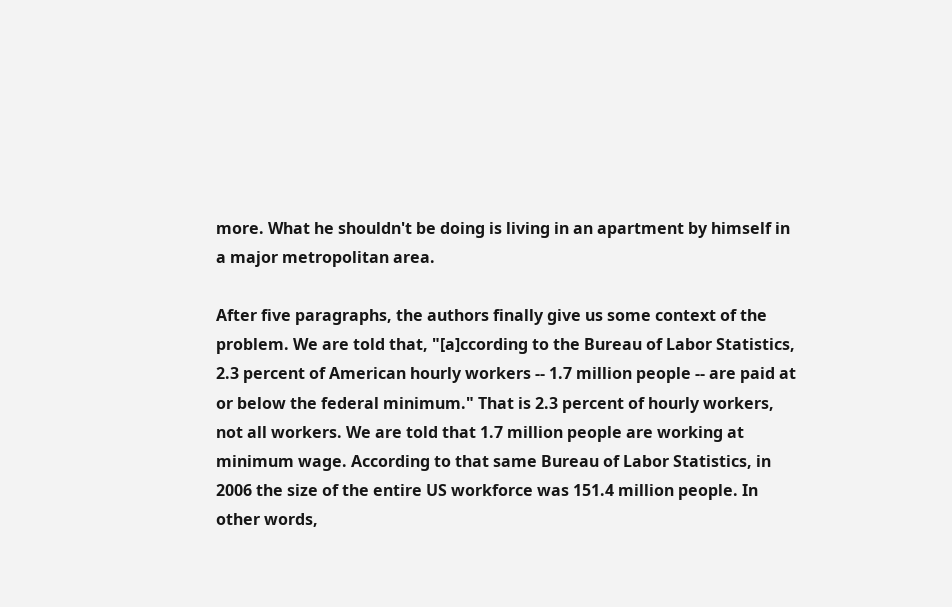more. What he shouldn't be doing is living in an apartment by himself in a major metropolitan area.

After five paragraphs, the authors finally give us some context of the problem. We are told that, "[a]ccording to the Bureau of Labor Statistics, 2.3 percent of American hourly workers -- 1.7 million people -- are paid at or below the federal minimum." That is 2.3 percent of hourly workers, not all workers. We are told that 1.7 million people are working at minimum wage. According to that same Bureau of Labor Statistics, in 2006 the size of the entire US workforce was 151.4 million people. In other words,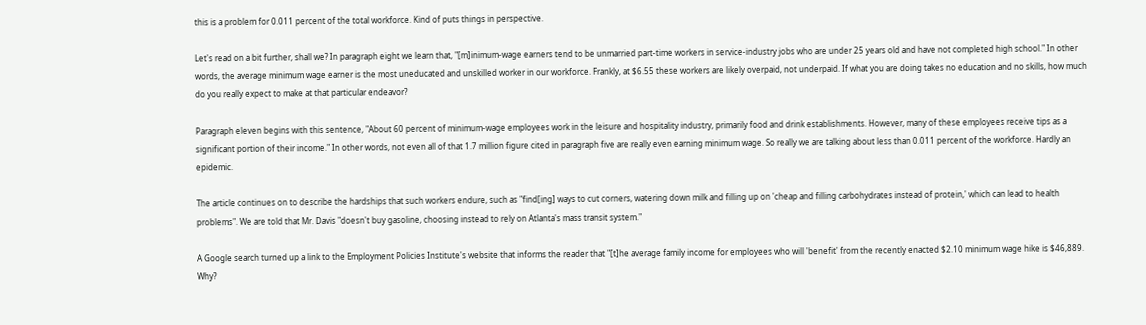this is a problem for 0.011 percent of the total workforce. Kind of puts things in perspective.

Let's read on a bit further, shall we? In paragraph eight we learn that, "[m]inimum-wage earners tend to be unmarried part-time workers in service-industry jobs who are under 25 years old and have not completed high school." In other words, the average minimum wage earner is the most uneducated and unskilled worker in our workforce. Frankly, at $6.55 these workers are likely overpaid, not underpaid. If what you are doing takes no education and no skills, how much do you really expect to make at that particular endeavor?

Paragraph eleven begins with this sentence, "About 60 percent of minimum-wage employees work in the leisure and hospitality industry, primarily food and drink establishments. However, many of these employees receive tips as a significant portion of their income." In other words, not even all of that 1.7 million figure cited in paragraph five are really even earning minimum wage. So really we are talking about less than 0.011 percent of the workforce. Hardly an epidemic.

The article continues on to describe the hardships that such workers endure, such as "find[ing] ways to cut corners, watering down milk and filling up on 'cheap and filling carbohydrates instead of protein,' which can lead to health problems". We are told that Mr. Davis "doesn't buy gasoline, choosing instead to rely on Atlanta's mass transit system."

A Google search turned up a link to the Employment Policies Institute's website that informs the reader that "[t]he average family income for employees who will 'benefit' from the recently enacted $2.10 minimum wage hike is $46,889. Why?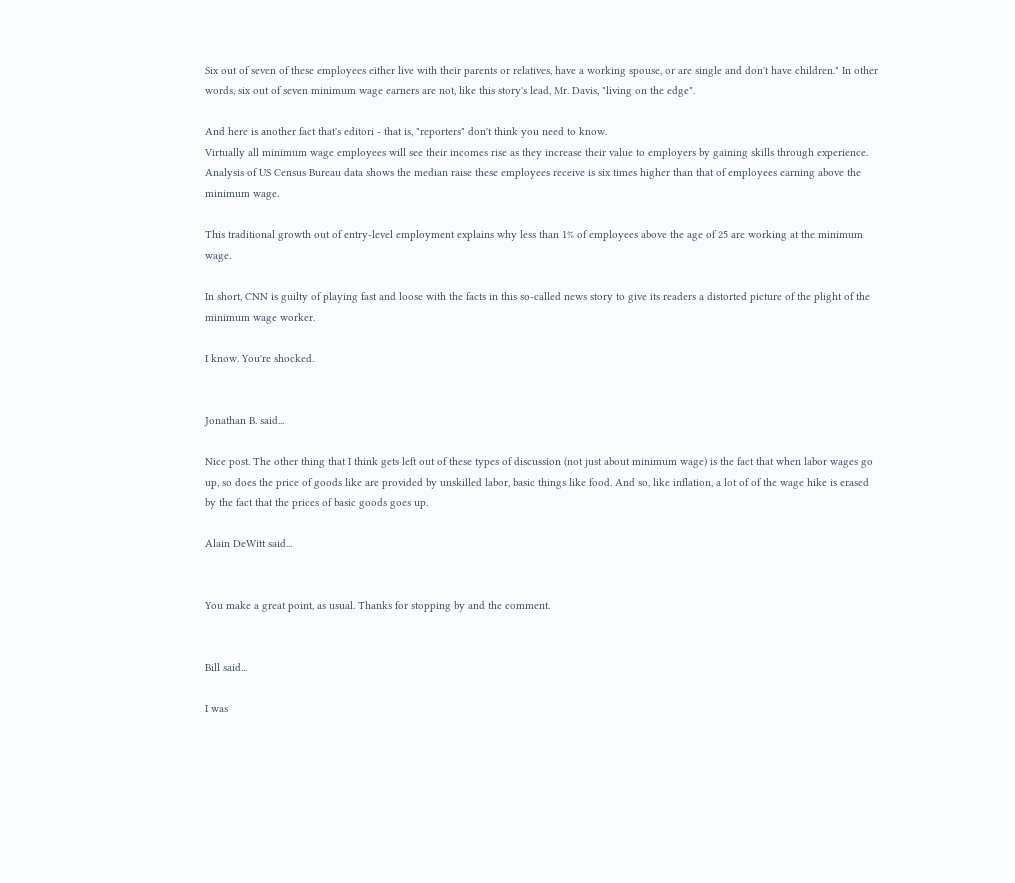Six out of seven of these employees either live with their parents or relatives, have a working spouse, or are single and don't have children." In other words, six out of seven minimum wage earners are not, like this story's lead, Mr. Davis, "living on the edge".

And here is another fact that's editori - that is, "reporters" don't think you need to know.
Virtually all minimum wage employees will see their incomes rise as they increase their value to employers by gaining skills through experience. Analysis of US Census Bureau data shows the median raise these employees receive is six times higher than that of employees earning above the minimum wage.

This traditional growth out of entry-level employment explains why less than 1% of employees above the age of 25 are working at the minimum wage.

In short, CNN is guilty of playing fast and loose with the facts in this so-called news story to give its readers a distorted picture of the plight of the minimum wage worker.

I know. You're shocked.


Jonathan B. said...

Nice post. The other thing that I think gets left out of these types of discussion (not just about minimum wage) is the fact that when labor wages go up, so does the price of goods like are provided by unskilled labor, basic things like food. And so, like inflation, a lot of of the wage hike is erased by the fact that the prices of basic goods goes up.

Alain DeWitt said...


You make a great point, as usual. Thanks for stopping by and the comment.


Bill said...

I was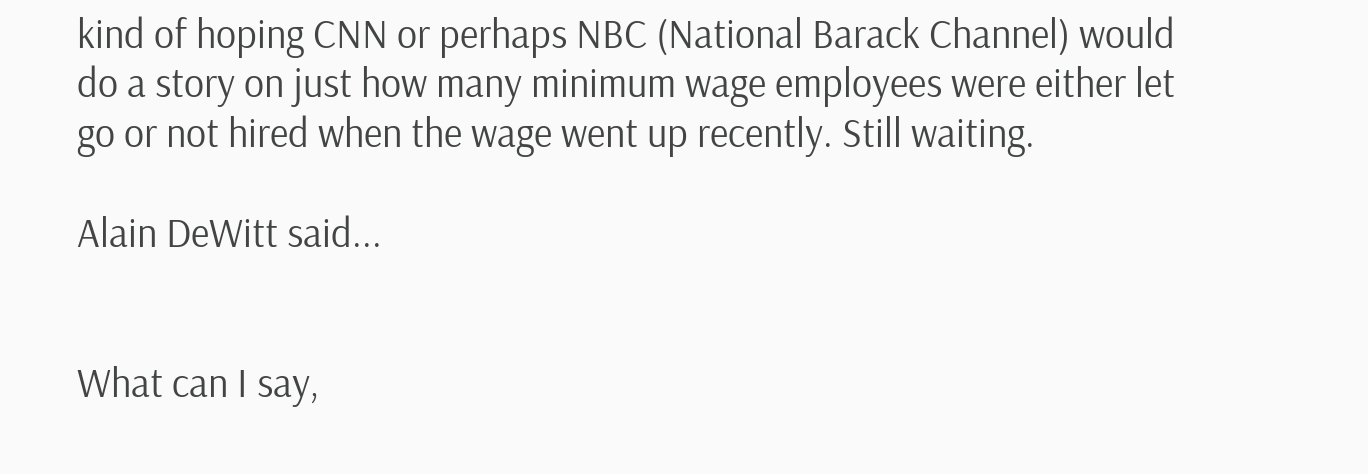kind of hoping CNN or perhaps NBC (National Barack Channel) would do a story on just how many minimum wage employees were either let go or not hired when the wage went up recently. Still waiting.

Alain DeWitt said...


What can I say,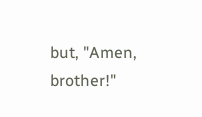but, "Amen, brother!"